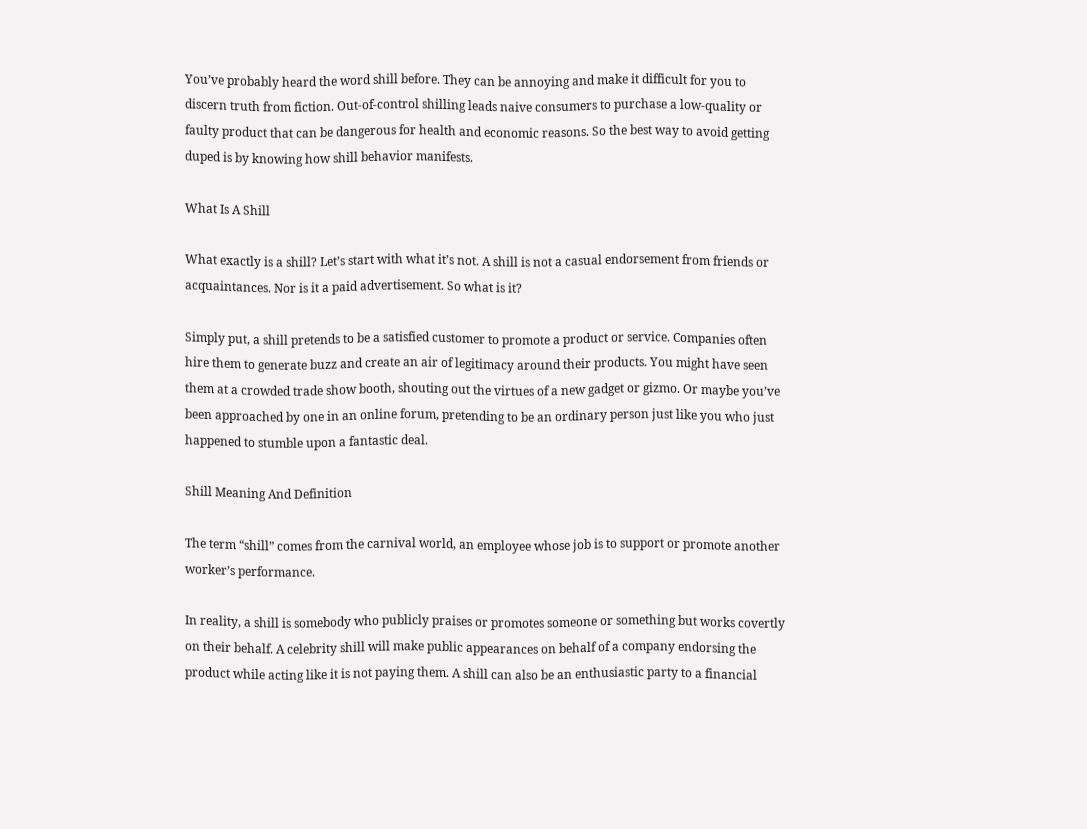You’ve probably heard the word shill before. They can be annoying and make it difficult for you to discern truth from fiction. Out-of-control shilling leads naive consumers to purchase a low-quality or faulty product that can be dangerous for health and economic reasons. So the best way to avoid getting duped is by knowing how shill behavior manifests.

What Is A Shill

What exactly is a shill? Let’s start with what it’s not. A shill is not a casual endorsement from friends or acquaintances. Nor is it a paid advertisement. So what is it?

Simply put, a shill pretends to be a satisfied customer to promote a product or service. Companies often hire them to generate buzz and create an air of legitimacy around their products. You might have seen them at a crowded trade show booth, shouting out the virtues of a new gadget or gizmo. Or maybe you’ve been approached by one in an online forum, pretending to be an ordinary person just like you who just happened to stumble upon a fantastic deal.

Shill Meaning And Definition

The term “shill” comes from the carnival world, an employee whose job is to support or promote another worker’s performance.

In reality, a shill is somebody who publicly praises or promotes someone or something but works covertly on their behalf. A celebrity shill will make public appearances on behalf of a company endorsing the product while acting like it is not paying them. A shill can also be an enthusiastic party to a financial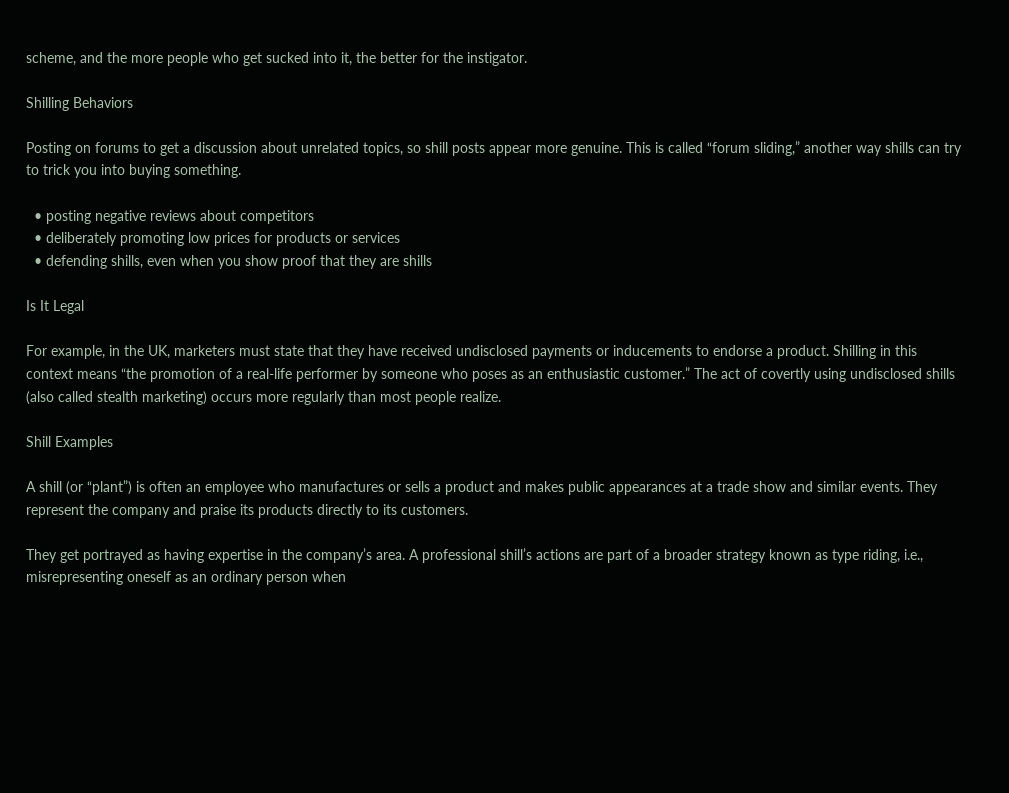scheme, and the more people who get sucked into it, the better for the instigator.

Shilling Behaviors

Posting on forums to get a discussion about unrelated topics, so shill posts appear more genuine. This is called “forum sliding,” another way shills can try to trick you into buying something.

  • posting negative reviews about competitors
  • deliberately promoting low prices for products or services
  • defending shills, even when you show proof that they are shills

Is It Legal

For example, in the UK, marketers must state that they have received undisclosed payments or inducements to endorse a product. Shilling in this context means “the promotion of a real-life performer by someone who poses as an enthusiastic customer.” The act of covertly using undisclosed shills (also called stealth marketing) occurs more regularly than most people realize.

Shill Examples

A shill (or “plant”) is often an employee who manufactures or sells a product and makes public appearances at a trade show and similar events. They represent the company and praise its products directly to its customers.

They get portrayed as having expertise in the company’s area. A professional shill’s actions are part of a broader strategy known as type riding, i.e., misrepresenting oneself as an ordinary person when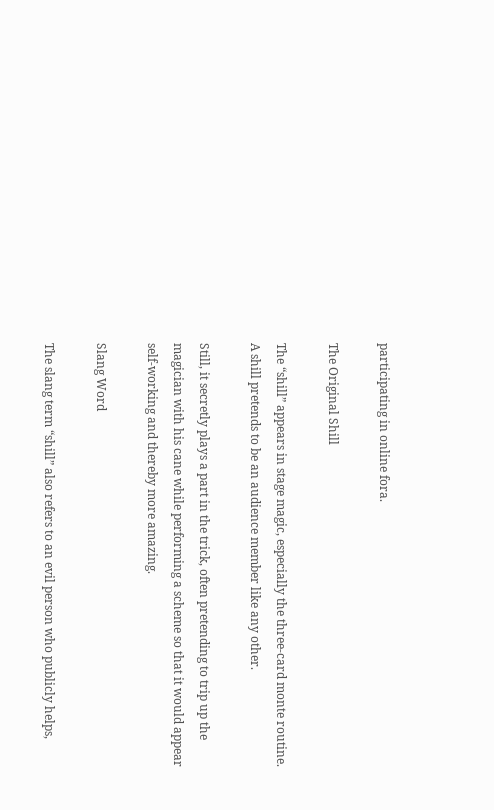participating in online fora.

The Original Shill

The “shill” appears in stage magic, especially the three-card monte routine. A shill pretends to be an audience member like any other.

Still, it secretly plays a part in the trick, often pretending to trip up the magician with his cane while performing a scheme so that it would appear self-working and thereby more amazing.

Slang Word

The slang term “shill” also refers to an evil person who publicly helps,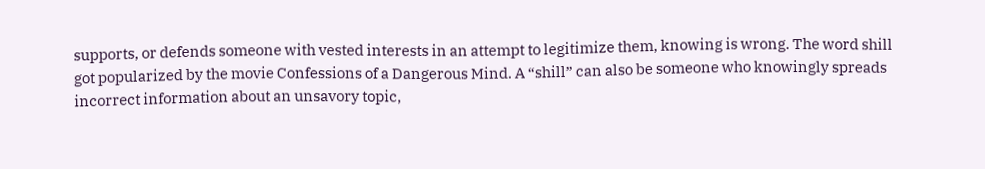supports, or defends someone with vested interests in an attempt to legitimize them, knowing is wrong. The word shill got popularized by the movie Confessions of a Dangerous Mind. A “shill” can also be someone who knowingly spreads incorrect information about an unsavory topic,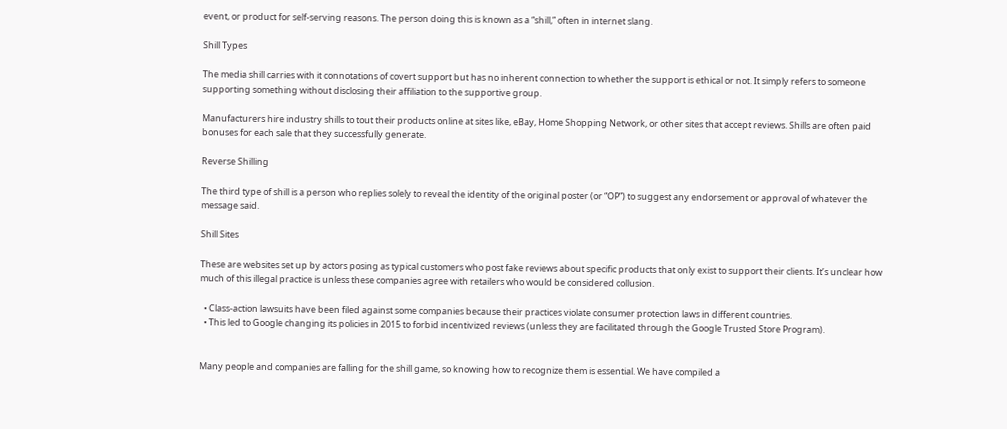event, or product for self-serving reasons. The person doing this is known as a “shill,” often in internet slang.

Shill Types

The media shill carries with it connotations of covert support but has no inherent connection to whether the support is ethical or not. It simply refers to someone supporting something without disclosing their affiliation to the supportive group.

Manufacturers hire industry shills to tout their products online at sites like, eBay, Home Shopping Network, or other sites that accept reviews. Shills are often paid bonuses for each sale that they successfully generate.

Reverse Shilling

The third type of shill is a person who replies solely to reveal the identity of the original poster (or “OP”) to suggest any endorsement or approval of whatever the message said.

Shill Sites

These are websites set up by actors posing as typical customers who post fake reviews about specific products that only exist to support their clients. It’s unclear how much of this illegal practice is unless these companies agree with retailers who would be considered collusion.

  • Class-action lawsuits have been filed against some companies because their practices violate consumer protection laws in different countries.
  • This led to Google changing its policies in 2015 to forbid incentivized reviews (unless they are facilitated through the Google Trusted Store Program).


Many people and companies are falling for the shill game, so knowing how to recognize them is essential. We have compiled a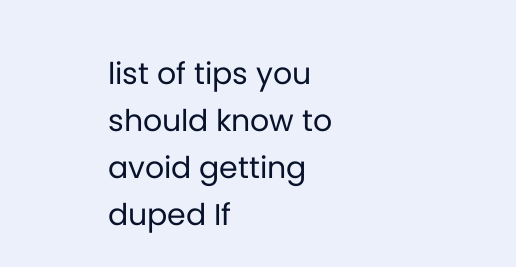list of tips you should know to avoid getting duped If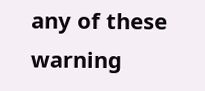any of these warning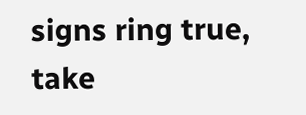signs ring true, take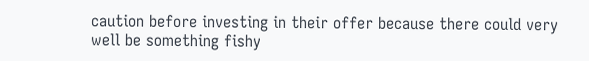caution before investing in their offer because there could very well be something fishy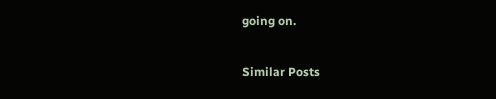going on.

Similar Posts